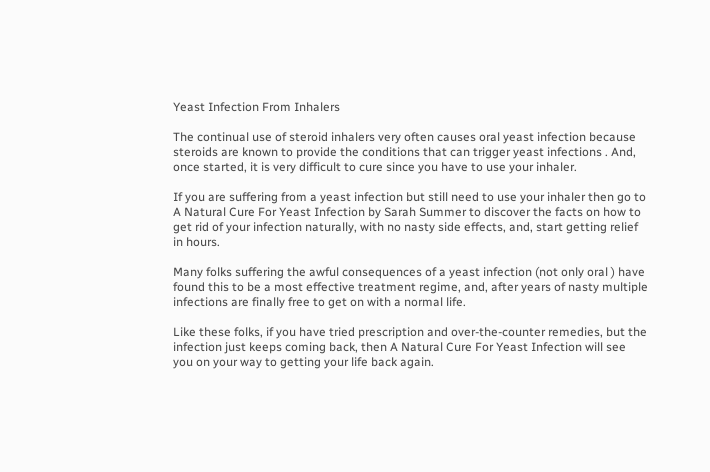Yeast Infection From Inhalers

The continual use of steroid inhalers very often causes oral yeast infection because steroids are known to provide the conditions that can trigger yeast infections . And, once started, it is very difficult to cure since you have to use your inhaler.

If you are suffering from a yeast infection but still need to use your inhaler then go to A Natural Cure For Yeast Infection by Sarah Summer to discover the facts on how to get rid of your infection naturally, with no nasty side effects, and, start getting relief in hours.

Many folks suffering the awful consequences of a yeast infection (not only oral ) have found this to be a most effective treatment regime, and, after years of nasty multiple infections are finally free to get on with a normal life.

Like these folks, if you have tried prescription and over-the-counter remedies, but the infection just keeps coming back, then A Natural Cure For Yeast Infection will see you on your way to getting your life back again.